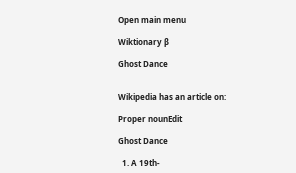Open main menu

Wiktionary β

Ghost Dance


Wikipedia has an article on:

Proper nounEdit

Ghost Dance

  1. A 19th-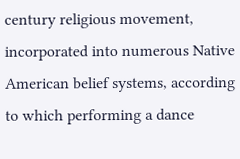century religious movement, incorporated into numerous Native American belief systems, according to which performing a dance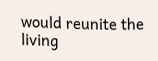would reunite the living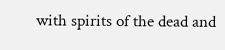with spirits of the dead and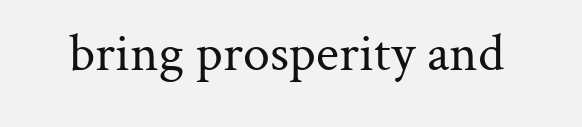bring prosperity and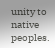unity to native peoples.